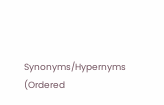Synonyms/Hypernyms (Ordered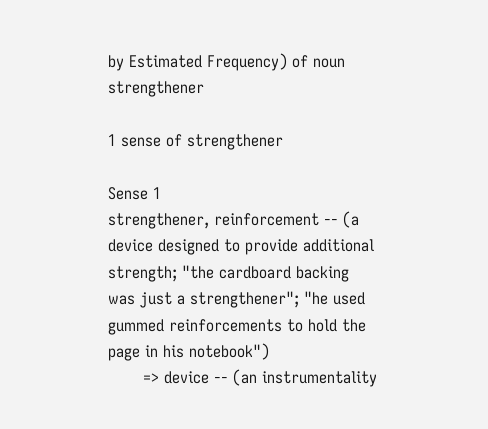by Estimated Frequency) of noun strengthener

1 sense of strengthener

Sense 1
strengthener, reinforcement -- (a device designed to provide additional strength; "the cardboard backing was just a strengthener"; "he used gummed reinforcements to hold the page in his notebook")
       => device -- (an instrumentality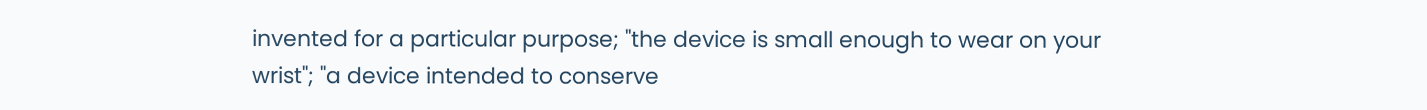invented for a particular purpose; "the device is small enough to wear on your wrist"; "a device intended to conserve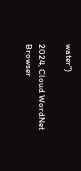water")

2024, Cloud WordNet Browser